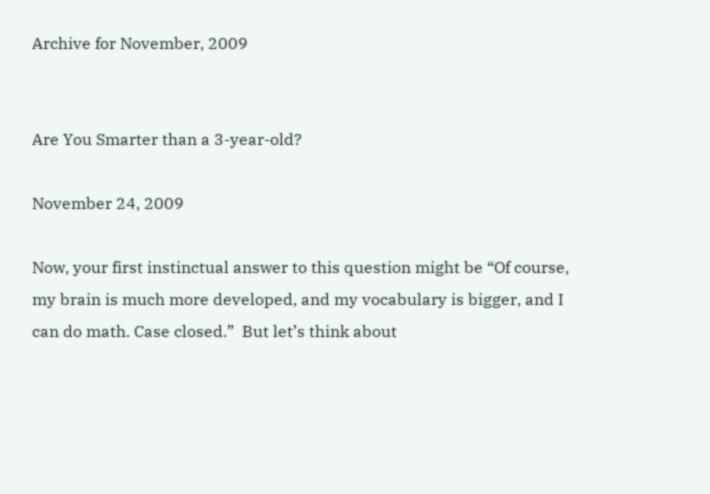Archive for November, 2009


Are You Smarter than a 3-year-old?

November 24, 2009

Now, your first instinctual answer to this question might be “Of course, my brain is much more developed, and my vocabulary is bigger, and I can do math. Case closed.”  But let’s think about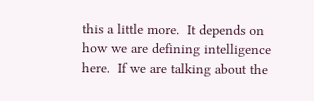this a little more.  It depends on how we are defining intelligence here.  If we are talking about the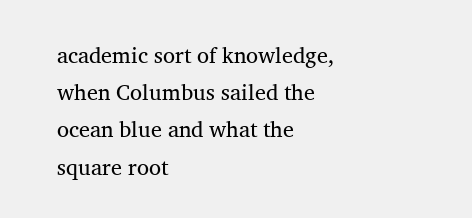academic sort of knowledge, when Columbus sailed the ocean blue and what the square root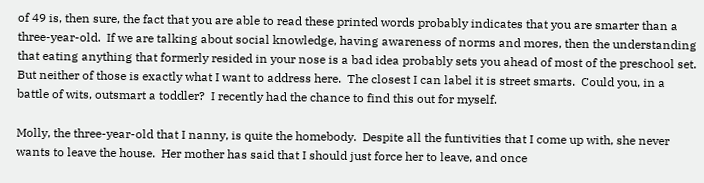of 49 is, then sure, the fact that you are able to read these printed words probably indicates that you are smarter than a three-year-old.  If we are talking about social knowledge, having awareness of norms and mores, then the understanding that eating anything that formerly resided in your nose is a bad idea probably sets you ahead of most of the preschool set.  But neither of those is exactly what I want to address here.  The closest I can label it is street smarts.  Could you, in a battle of wits, outsmart a toddler?  I recently had the chance to find this out for myself.

Molly, the three-year-old that I nanny, is quite the homebody.  Despite all the funtivities that I come up with, she never wants to leave the house.  Her mother has said that I should just force her to leave, and once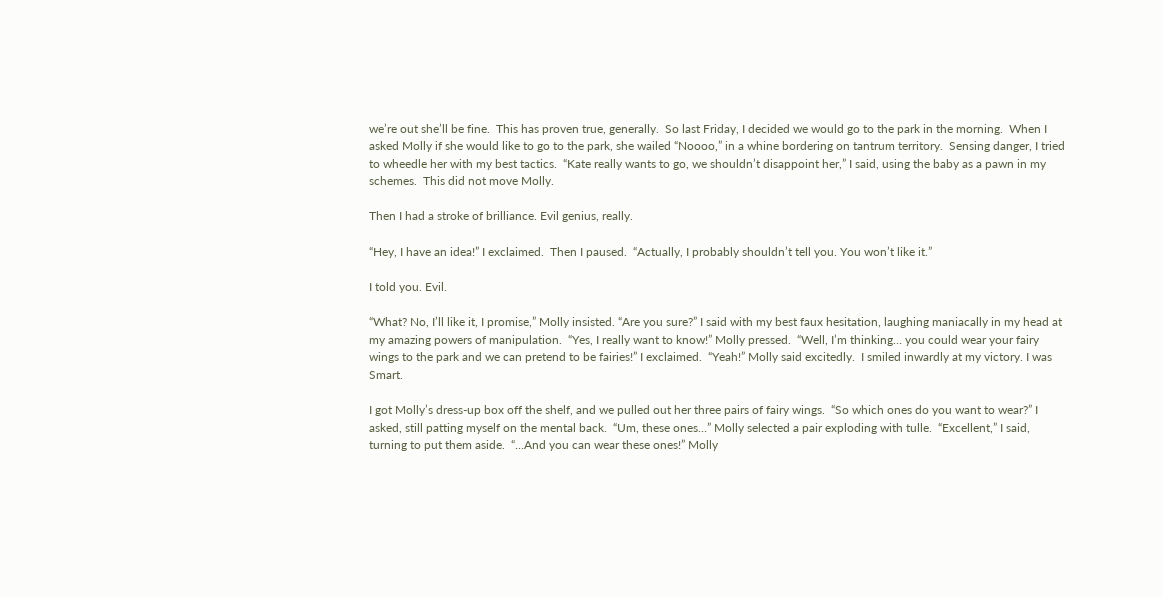we’re out she’ll be fine.  This has proven true, generally.  So last Friday, I decided we would go to the park in the morning.  When I asked Molly if she would like to go to the park, she wailed “Noooo,” in a whine bordering on tantrum territory.  Sensing danger, I tried to wheedle her with my best tactics.  “Kate really wants to go, we shouldn’t disappoint her,” I said, using the baby as a pawn in my schemes.  This did not move Molly.

Then I had a stroke of brilliance. Evil genius, really.

“Hey, I have an idea!” I exclaimed.  Then I paused.  “Actually, I probably shouldn’t tell you. You won’t like it.”

I told you. Evil.

“What? No, I’ll like it, I promise,” Molly insisted. “Are you sure?” I said with my best faux hesitation, laughing maniacally in my head at my amazing powers of manipulation.  “Yes, I really want to know!” Molly pressed.  “Well, I’m thinking… you could wear your fairy wings to the park and we can pretend to be fairies!” I exclaimed.  “Yeah!” Molly said excitedly.  I smiled inwardly at my victory. I was Smart.

I got Molly’s dress-up box off the shelf, and we pulled out her three pairs of fairy wings.  “So which ones do you want to wear?” I asked, still patting myself on the mental back.  “Um, these ones…” Molly selected a pair exploding with tulle.  “Excellent,” I said, turning to put them aside.  “…And you can wear these ones!” Molly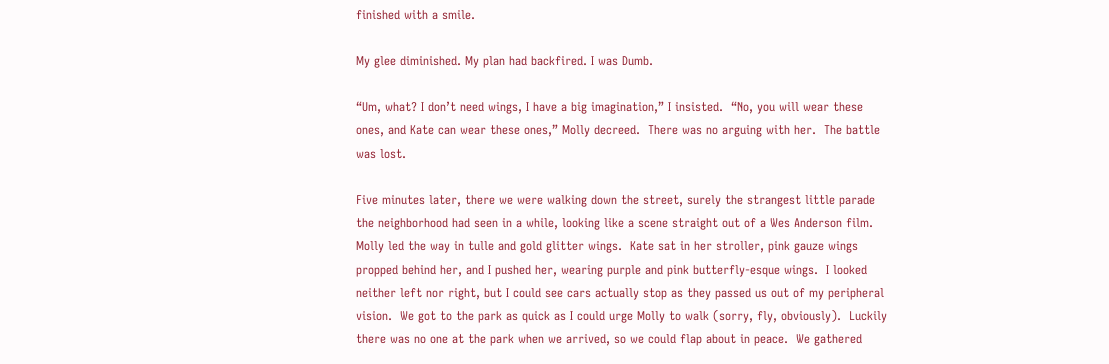finished with a smile.

My glee diminished. My plan had backfired. I was Dumb.

“Um, what? I don’t need wings, I have a big imagination,” I insisted.  “No, you will wear these ones, and Kate can wear these ones,” Molly decreed.  There was no arguing with her.  The battle was lost.

Five minutes later, there we were walking down the street, surely the strangest little parade the neighborhood had seen in a while, looking like a scene straight out of a Wes Anderson film.  Molly led the way in tulle and gold glitter wings.  Kate sat in her stroller, pink gauze wings propped behind her, and I pushed her, wearing purple and pink butterfly-esque wings.  I looked neither left nor right, but I could see cars actually stop as they passed us out of my peripheral vision.  We got to the park as quick as I could urge Molly to walk (sorry, fly, obviously).  Luckily there was no one at the park when we arrived, so we could flap about in peace.  We gathered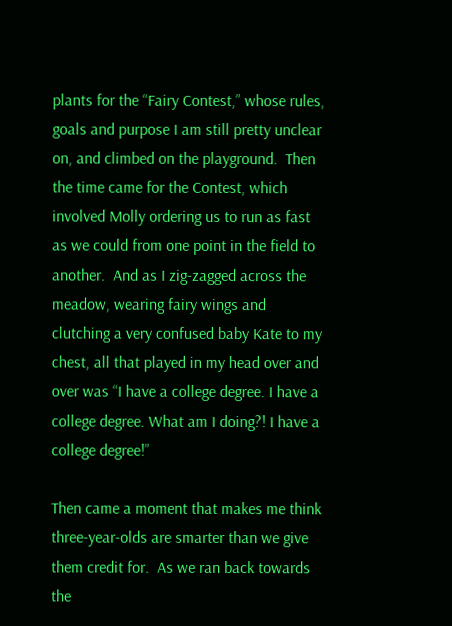plants for the “Fairy Contest,” whose rules, goals and purpose I am still pretty unclear on, and climbed on the playground.  Then the time came for the Contest, which involved Molly ordering us to run as fast as we could from one point in the field to another.  And as I zig-zagged across the meadow, wearing fairy wings and clutching a very confused baby Kate to my chest, all that played in my head over and over was “I have a college degree. I have a college degree. What am I doing?! I have a college degree!”

Then came a moment that makes me think three-year-olds are smarter than we give them credit for.  As we ran back towards the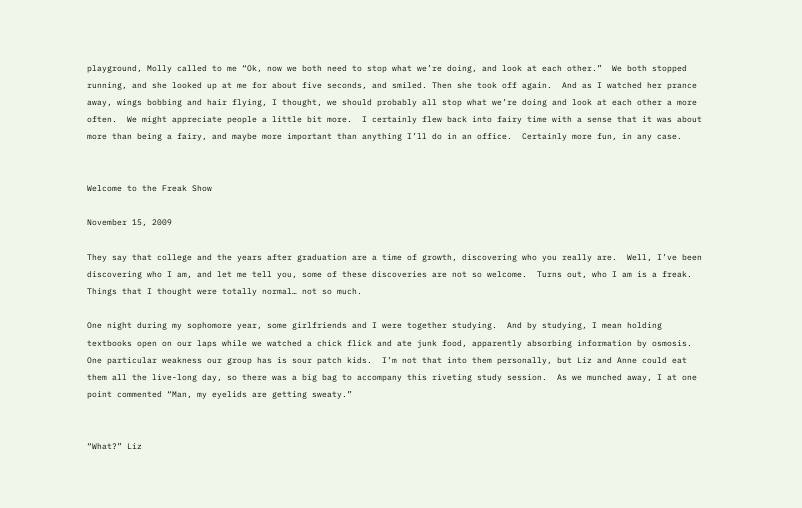playground, Molly called to me “Ok, now we both need to stop what we’re doing, and look at each other.”  We both stopped running, and she looked up at me for about five seconds, and smiled. Then she took off again.  And as I watched her prance away, wings bobbing and hair flying, I thought, we should probably all stop what we’re doing and look at each other a more often.  We might appreciate people a little bit more.  I certainly flew back into fairy time with a sense that it was about more than being a fairy, and maybe more important than anything I’ll do in an office.  Certainly more fun, in any case.


Welcome to the Freak Show

November 15, 2009

They say that college and the years after graduation are a time of growth, discovering who you really are.  Well, I’ve been discovering who I am, and let me tell you, some of these discoveries are not so welcome.  Turns out, who I am is a freak.  Things that I thought were totally normal… not so much.

One night during my sophomore year, some girlfriends and I were together studying.  And by studying, I mean holding textbooks open on our laps while we watched a chick flick and ate junk food, apparently absorbing information by osmosis.  One particular weakness our group has is sour patch kids.  I’m not that into them personally, but Liz and Anne could eat them all the live-long day, so there was a big bag to accompany this riveting study session.  As we munched away, I at one point commented “Man, my eyelids are getting sweaty.”


“What?” Liz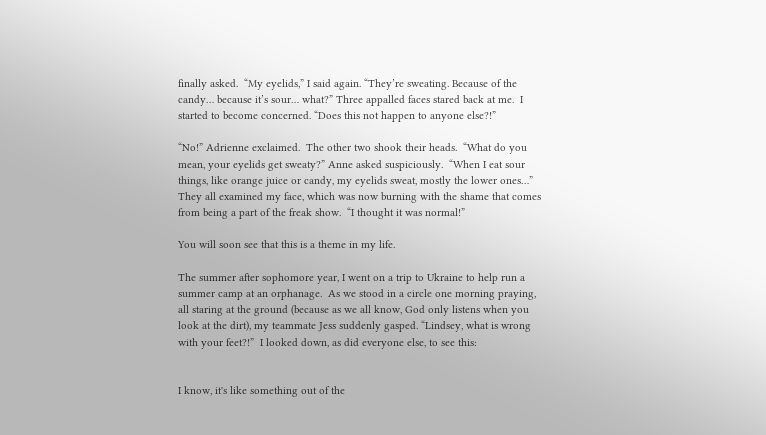finally asked.  “My eyelids,” I said again. “They’re sweating. Because of the candy… because it’s sour… what?” Three appalled faces stared back at me.  I started to become concerned. “Does this not happen to anyone else?!”

“No!” Adrienne exclaimed.  The other two shook their heads.  “What do you mean, your eyelids get sweaty?” Anne asked suspiciously.  “When I eat sour things, like orange juice or candy, my eyelids sweat, mostly the lower ones…” They all examined my face, which was now burning with the shame that comes from being a part of the freak show.  “I thought it was normal!”

You will soon see that this is a theme in my life.

The summer after sophomore year, I went on a trip to Ukraine to help run a summer camp at an orphanage.  As we stood in a circle one morning praying, all staring at the ground (because as we all know, God only listens when you look at the dirt), my teammate Jess suddenly gasped. “Lindsey, what is wrong with your feet?!”  I looked down, as did everyone else, to see this:


I know, it's like something out of the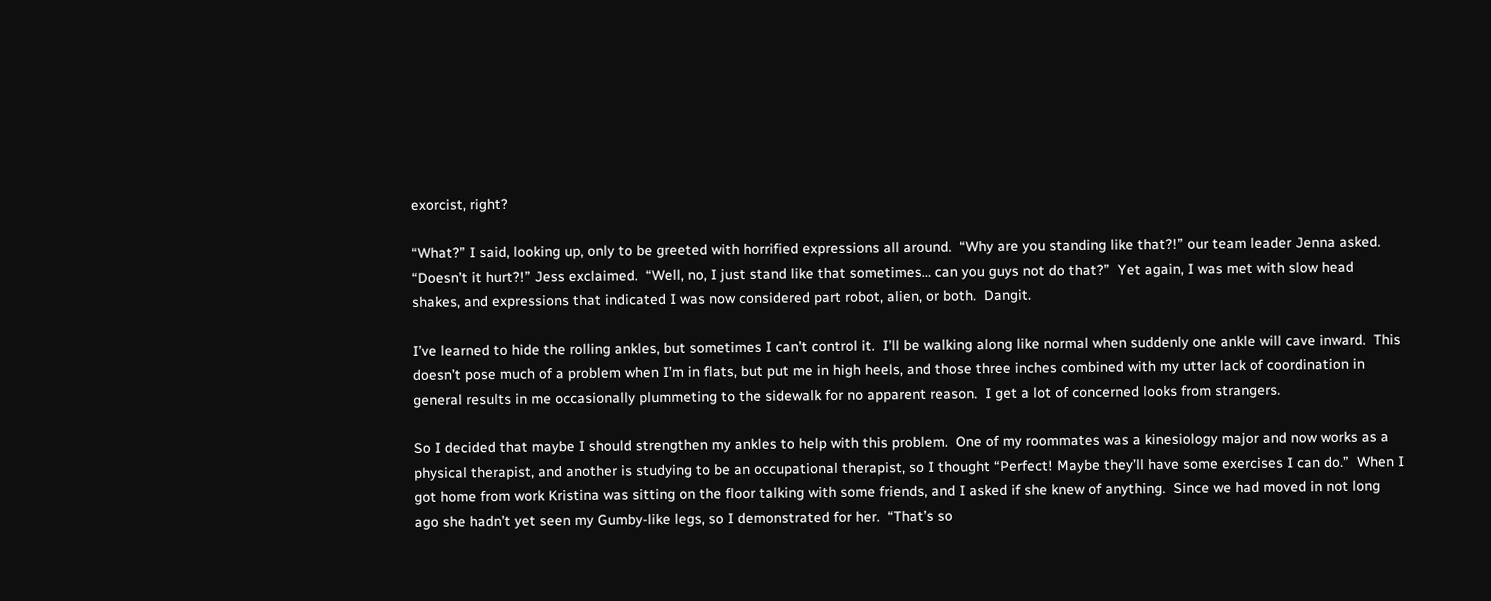exorcist, right?

“What?” I said, looking up, only to be greeted with horrified expressions all around.  “Why are you standing like that?!” our team leader Jenna asked. “Doesn’t it hurt?!” Jess exclaimed.  “Well, no, I just stand like that sometimes… can you guys not do that?”  Yet again, I was met with slow head shakes, and expressions that indicated I was now considered part robot, alien, or both.  Dangit.

I’ve learned to hide the rolling ankles, but sometimes I can’t control it.  I’ll be walking along like normal when suddenly one ankle will cave inward.  This doesn’t pose much of a problem when I’m in flats, but put me in high heels, and those three inches combined with my utter lack of coordination in general results in me occasionally plummeting to the sidewalk for no apparent reason.  I get a lot of concerned looks from strangers.

So I decided that maybe I should strengthen my ankles to help with this problem.  One of my roommates was a kinesiology major and now works as a physical therapist, and another is studying to be an occupational therapist, so I thought “Perfect! Maybe they’ll have some exercises I can do.”  When I got home from work Kristina was sitting on the floor talking with some friends, and I asked if she knew of anything.  Since we had moved in not long ago she hadn’t yet seen my Gumby-like legs, so I demonstrated for her.  “That’s so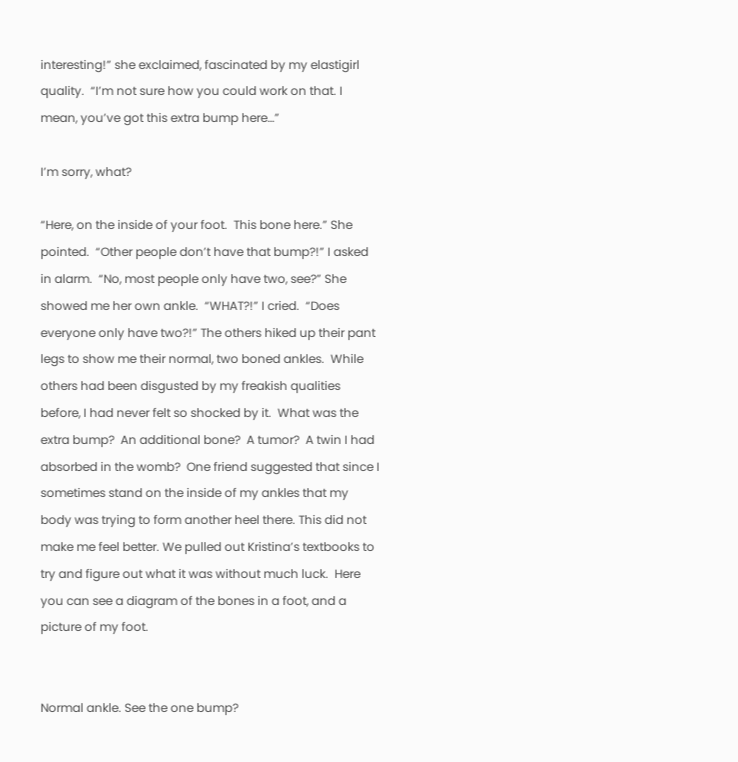interesting!” she exclaimed, fascinated by my elastigirl quality.  “I’m not sure how you could work on that. I mean, you’ve got this extra bump here…”

I’m sorry, what?

“Here, on the inside of your foot.  This bone here.” She pointed.  “Other people don’t have that bump?!” I asked in alarm.  “No, most people only have two, see?” She showed me her own ankle.  “WHAT?!” I cried.  “Does everyone only have two?!” The others hiked up their pant legs to show me their normal, two boned ankles.  While others had been disgusted by my freakish qualities before, I had never felt so shocked by it.  What was the extra bump?  An additional bone?  A tumor?  A twin I had absorbed in the womb?  One friend suggested that since I sometimes stand on the inside of my ankles that my body was trying to form another heel there. This did not make me feel better. We pulled out Kristina’s textbooks to try and figure out what it was without much luck.  Here you can see a diagram of the bones in a foot, and a picture of my foot.


Normal ankle. See the one bump?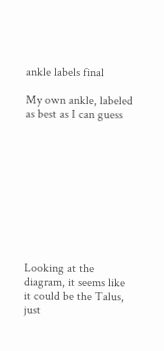ankle labels final

My own ankle, labeled as best as I can guess










Looking at the diagram, it seems like it could be the Talus, just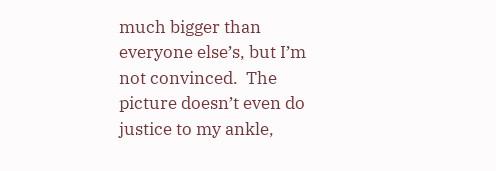much bigger than everyone else’s, but I’m not convinced.  The picture doesn’t even do justice to my ankle,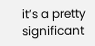it’s a pretty significant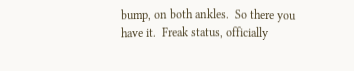bump, on both ankles.  So there you have it.  Freak status, officially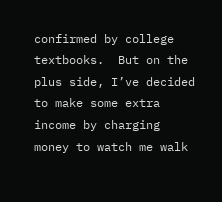confirmed by college textbooks.  But on the plus side, I’ve decided to make some extra income by charging money to watch me walk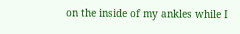on the inside of my ankles while I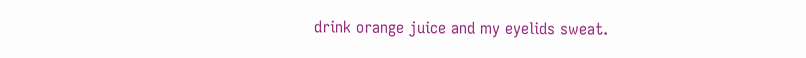drink orange juice and my eyelids sweat.